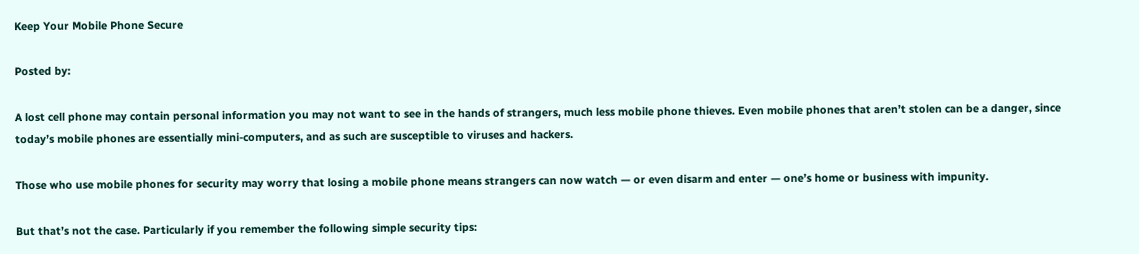Keep Your Mobile Phone Secure

Posted by:

A lost cell phone may contain personal information you may not want to see in the hands of strangers, much less mobile phone thieves. Even mobile phones that aren’t stolen can be a danger, since today’s mobile phones are essentially mini-computers, and as such are susceptible to viruses and hackers.

Those who use mobile phones for security may worry that losing a mobile phone means strangers can now watch — or even disarm and enter — one’s home or business with impunity.

But that’s not the case. Particularly if you remember the following simple security tips: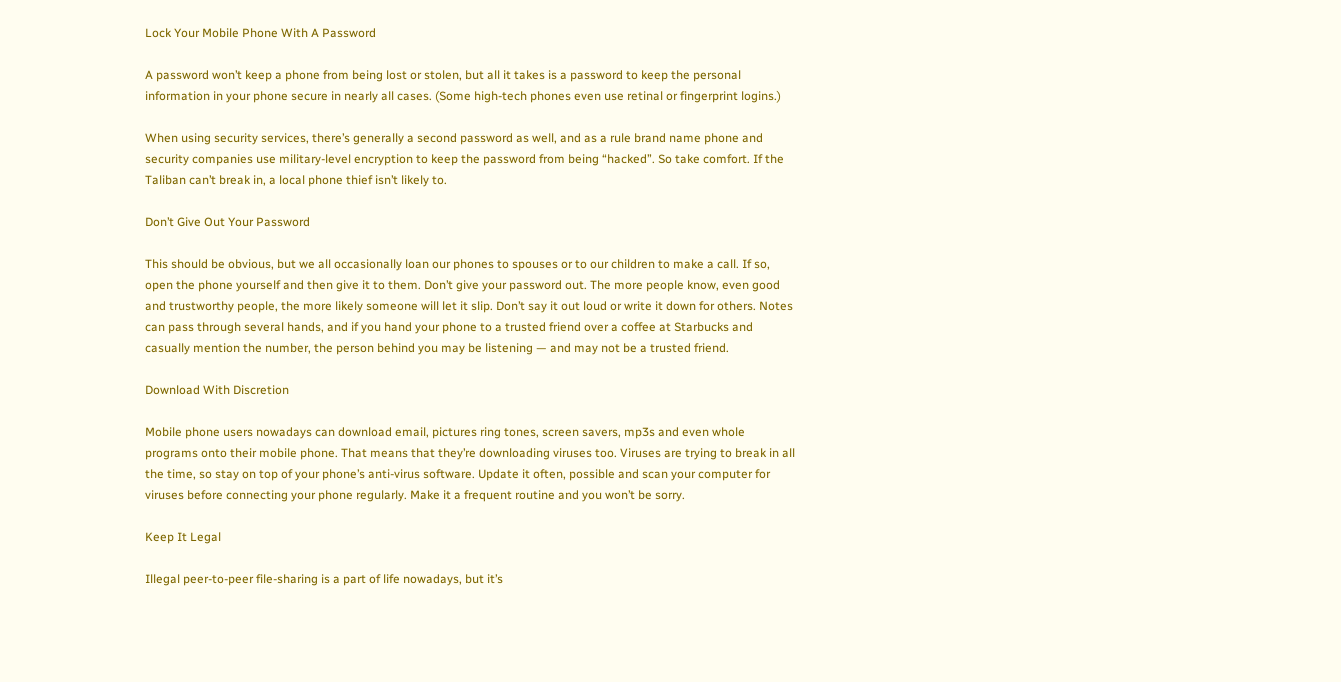Lock Your Mobile Phone With A Password

A password won’t keep a phone from being lost or stolen, but all it takes is a password to keep the personal information in your phone secure in nearly all cases. (Some high-tech phones even use retinal or fingerprint logins.)

When using security services, there’s generally a second password as well, and as a rule brand name phone and security companies use military-level encryption to keep the password from being “hacked”. So take comfort. If the Taliban can’t break in, a local phone thief isn’t likely to.

Don’t Give Out Your Password

This should be obvious, but we all occasionally loan our phones to spouses or to our children to make a call. If so, open the phone yourself and then give it to them. Don’t give your password out. The more people know, even good and trustworthy people, the more likely someone will let it slip. Don’t say it out loud or write it down for others. Notes can pass through several hands, and if you hand your phone to a trusted friend over a coffee at Starbucks and casually mention the number, the person behind you may be listening — and may not be a trusted friend.

Download With Discretion

Mobile phone users nowadays can download email, pictures ring tones, screen savers, mp3s and even whole programs onto their mobile phone. That means that they’re downloading viruses too. Viruses are trying to break in all the time, so stay on top of your phone’s anti-virus software. Update it often, possible and scan your computer for viruses before connecting your phone regularly. Make it a frequent routine and you won’t be sorry.

Keep It Legal

Illegal peer-to-peer file-sharing is a part of life nowadays, but it’s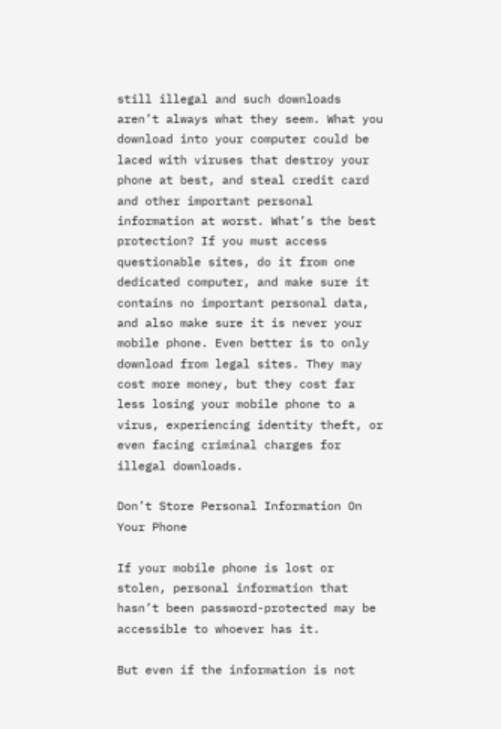still illegal and such downloads aren’t always what they seem. What you download into your computer could be laced with viruses that destroy your phone at best, and steal credit card and other important personal information at worst. What’s the best protection? If you must access questionable sites, do it from one dedicated computer, and make sure it contains no important personal data, and also make sure it is never your mobile phone. Even better is to only download from legal sites. They may cost more money, but they cost far less losing your mobile phone to a virus, experiencing identity theft, or even facing criminal charges for illegal downloads.

Don’t Store Personal Information On Your Phone

If your mobile phone is lost or stolen, personal information that hasn’t been password-protected may be accessible to whoever has it.

But even if the information is not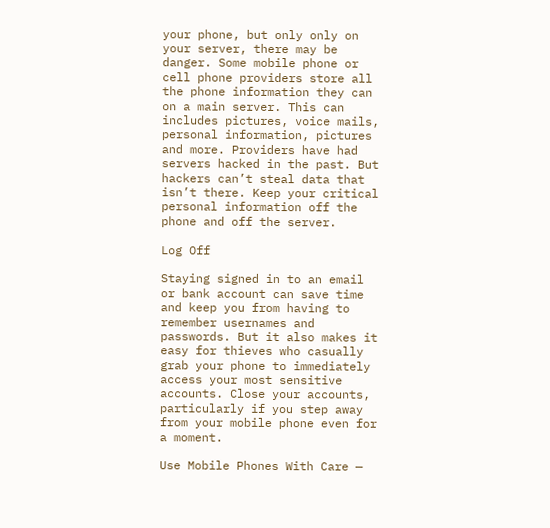your phone, but only only on your server, there may be danger. Some mobile phone or cell phone providers store all the phone information they can on a main server. This can includes pictures, voice mails, personal information, pictures and more. Providers have had servers hacked in the past. But hackers can’t steal data that isn’t there. Keep your critical personal information off the phone and off the server.

Log Off

Staying signed in to an email or bank account can save time and keep you from having to remember usernames and passwords. But it also makes it easy for thieves who casually grab your phone to immediately access your most sensitive accounts. Close your accounts, particularly if you step away from your mobile phone even for a moment.

Use Mobile Phones With Care —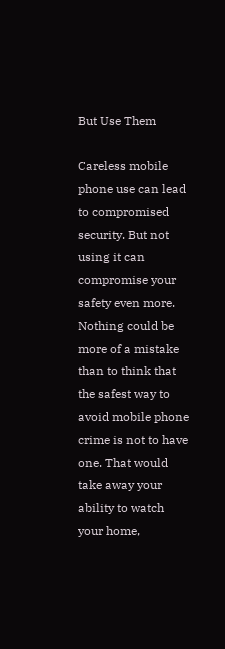But Use Them

Careless mobile phone use can lead to compromised security. But not using it can compromise your safety even more. Nothing could be more of a mistake than to think that the safest way to avoid mobile phone crime is not to have one. That would take away your ability to watch your home,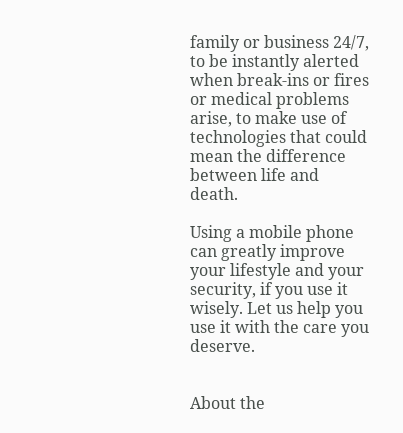family or business 24/7, to be instantly alerted when break-ins or fires or medical problems arise, to make use of technologies that could mean the difference between life and death.

Using a mobile phone can greatly improve your lifestyle and your security, if you use it wisely. Let us help you use it with the care you deserve.


About the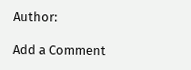Author:

Add a Comment